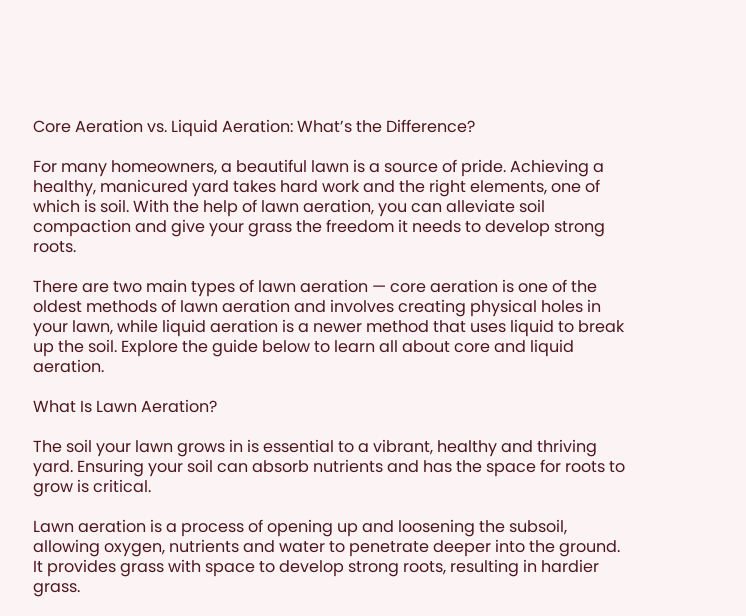Core Aeration vs. Liquid Aeration: What’s the Difference?

For many homeowners, a beautiful lawn is a source of pride. Achieving a healthy, manicured yard takes hard work and the right elements, one of which is soil. With the help of lawn aeration, you can alleviate soil compaction and give your grass the freedom it needs to develop strong roots.

There are two main types of lawn aeration — core aeration is one of the oldest methods of lawn aeration and involves creating physical holes in your lawn, while liquid aeration is a newer method that uses liquid to break up the soil. Explore the guide below to learn all about core and liquid aeration.

What Is Lawn Aeration?

The soil your lawn grows in is essential to a vibrant, healthy and thriving yard. Ensuring your soil can absorb nutrients and has the space for roots to grow is critical.

Lawn aeration is a process of opening up and loosening the subsoil, allowing oxygen, nutrients and water to penetrate deeper into the ground. It provides grass with space to develop strong roots, resulting in hardier grass.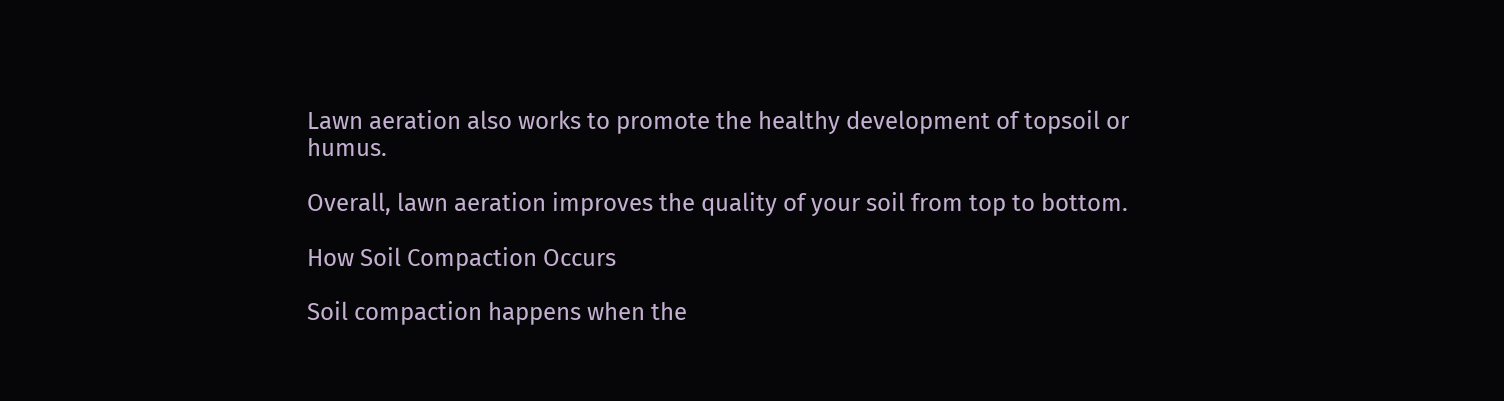Lawn aeration also works to promote the healthy development of topsoil or humus.

Overall, lawn aeration improves the quality of your soil from top to bottom.

How Soil Compaction Occurs

Soil compaction happens when the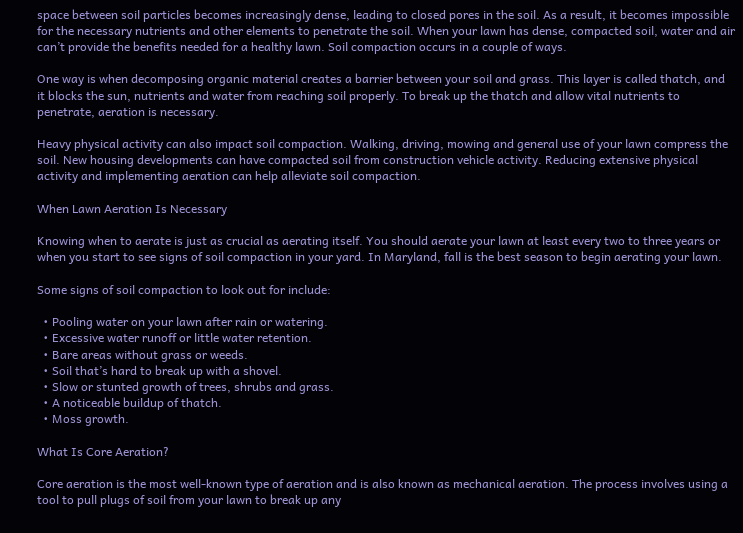space between soil particles becomes increasingly dense, leading to closed pores in the soil. As a result, it becomes impossible for the necessary nutrients and other elements to penetrate the soil. When your lawn has dense, compacted soil, water and air can’t provide the benefits needed for a healthy lawn. Soil compaction occurs in a couple of ways.

One way is when decomposing organic material creates a barrier between your soil and grass. This layer is called thatch, and it blocks the sun, nutrients and water from reaching soil properly. To break up the thatch and allow vital nutrients to penetrate, aeration is necessary.

Heavy physical activity can also impact soil compaction. Walking, driving, mowing and general use of your lawn compress the soil. New housing developments can have compacted soil from construction vehicle activity. Reducing extensive physical activity and implementing aeration can help alleviate soil compaction.

When Lawn Aeration Is Necessary

Knowing when to aerate is just as crucial as aerating itself. You should aerate your lawn at least every two to three years or when you start to see signs of soil compaction in your yard. In Maryland, fall is the best season to begin aerating your lawn.

Some signs of soil compaction to look out for include:

  • Pooling water on your lawn after rain or watering.
  • Excessive water runoff or little water retention.
  • Bare areas without grass or weeds.
  • Soil that’s hard to break up with a shovel.
  • Slow or stunted growth of trees, shrubs and grass.
  • A noticeable buildup of thatch.
  • Moss growth.

What Is Core Aeration?

Core aeration is the most well-known type of aeration and is also known as mechanical aeration. The process involves using a tool to pull plugs of soil from your lawn to break up any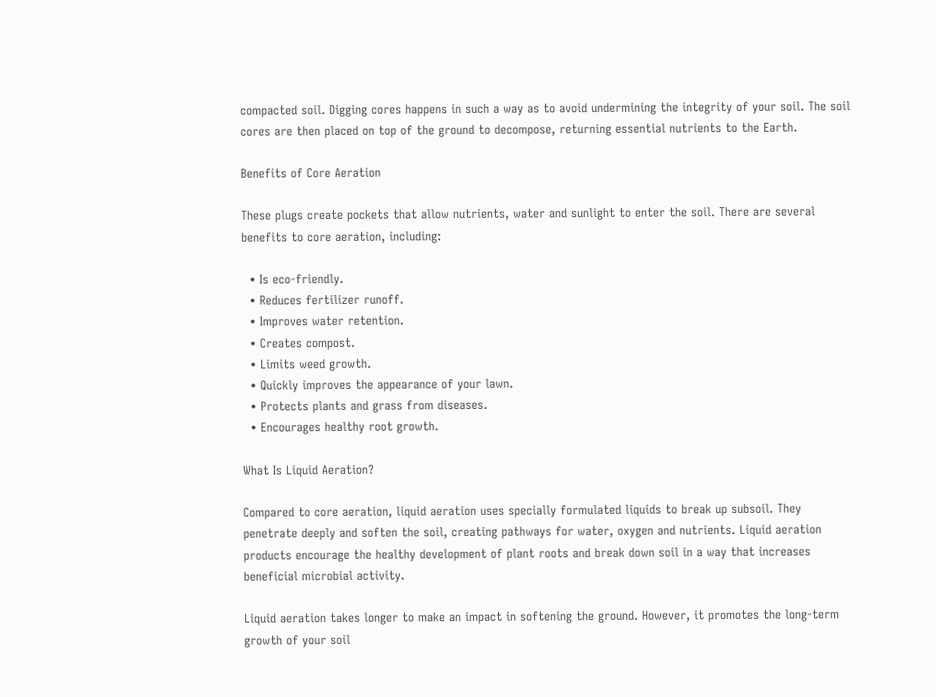compacted soil. Digging cores happens in such a way as to avoid undermining the integrity of your soil. The soil cores are then placed on top of the ground to decompose, returning essential nutrients to the Earth.

Benefits of Core Aeration

These plugs create pockets that allow nutrients, water and sunlight to enter the soil. There are several benefits to core aeration, including:

  • Is eco-friendly.
  • Reduces fertilizer runoff.
  • Improves water retention.
  • Creates compost.
  • Limits weed growth.
  • Quickly improves the appearance of your lawn.
  • Protects plants and grass from diseases.
  • Encourages healthy root growth.

What Is Liquid Aeration?

Compared to core aeration, liquid aeration uses specially formulated liquids to break up subsoil. They penetrate deeply and soften the soil, creating pathways for water, oxygen and nutrients. Liquid aeration products encourage the healthy development of plant roots and break down soil in a way that increases beneficial microbial activity.

Liquid aeration takes longer to make an impact in softening the ground. However, it promotes the long-term growth of your soil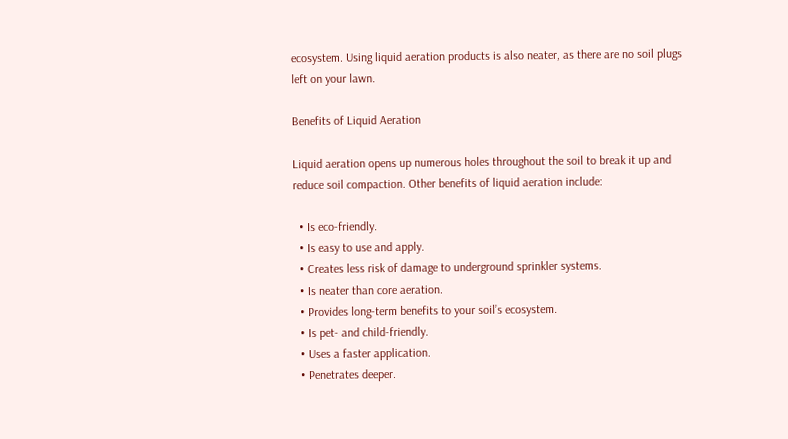ecosystem. Using liquid aeration products is also neater, as there are no soil plugs left on your lawn.

Benefits of Liquid Aeration

Liquid aeration opens up numerous holes throughout the soil to break it up and reduce soil compaction. Other benefits of liquid aeration include:

  • Is eco-friendly.
  • Is easy to use and apply.
  • Creates less risk of damage to underground sprinkler systems.
  • Is neater than core aeration.
  • Provides long-term benefits to your soil’s ecosystem.
  • Is pet- and child-friendly.
  • Uses a faster application.
  • Penetrates deeper.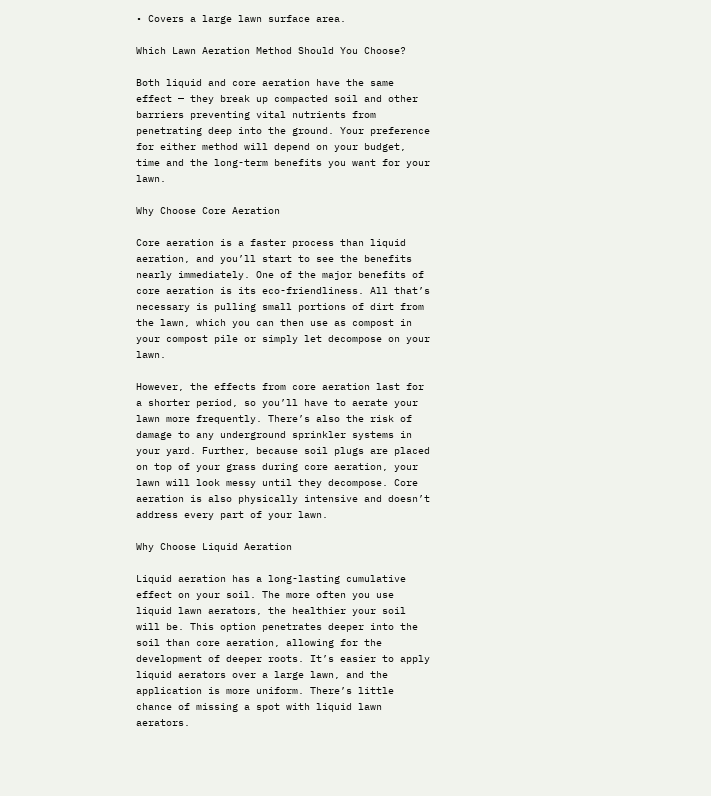• Covers a large lawn surface area.

Which Lawn Aeration Method Should You Choose?

Both liquid and core aeration have the same effect — they break up compacted soil and other barriers preventing vital nutrients from penetrating deep into the ground. Your preference for either method will depend on your budget, time and the long-term benefits you want for your lawn.

Why Choose Core Aeration

Core aeration is a faster process than liquid aeration, and you’ll start to see the benefits nearly immediately. One of the major benefits of core aeration is its eco-friendliness. All that’s necessary is pulling small portions of dirt from the lawn, which you can then use as compost in your compost pile or simply let decompose on your lawn.

However, the effects from core aeration last for a shorter period, so you’ll have to aerate your lawn more frequently. There’s also the risk of damage to any underground sprinkler systems in your yard. Further, because soil plugs are placed on top of your grass during core aeration, your lawn will look messy until they decompose. Core aeration is also physically intensive and doesn’t address every part of your lawn.

Why Choose Liquid Aeration

Liquid aeration has a long-lasting cumulative effect on your soil. The more often you use liquid lawn aerators, the healthier your soil will be. This option penetrates deeper into the soil than core aeration, allowing for the development of deeper roots. It’s easier to apply liquid aerators over a large lawn, and the application is more uniform. There’s little chance of missing a spot with liquid lawn aerators.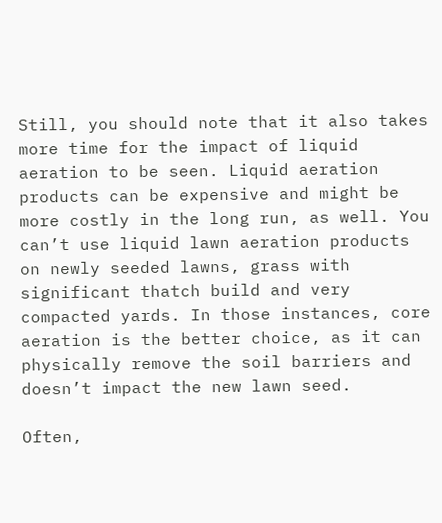Still, you should note that it also takes more time for the impact of liquid aeration to be seen. Liquid aeration products can be expensive and might be more costly in the long run, as well. You can’t use liquid lawn aeration products on newly seeded lawns, grass with significant thatch build and very compacted yards. In those instances, core aeration is the better choice, as it can physically remove the soil barriers and doesn’t impact the new lawn seed.

Often,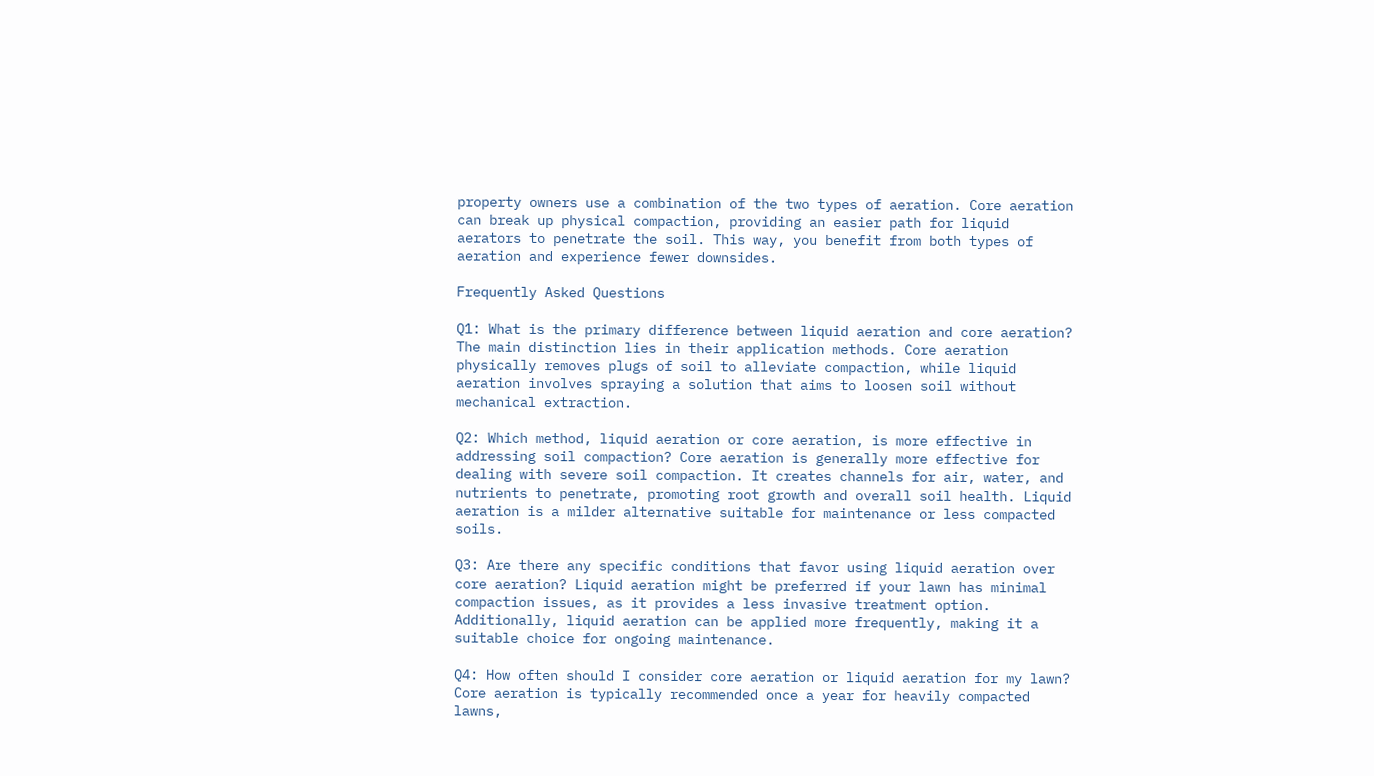property owners use a combination of the two types of aeration. Core aeration can break up physical compaction, providing an easier path for liquid aerators to penetrate the soil. This way, you benefit from both types of aeration and experience fewer downsides.

Frequently Asked Questions

Q1: What is the primary difference between liquid aeration and core aeration? The main distinction lies in their application methods. Core aeration physically removes plugs of soil to alleviate compaction, while liquid aeration involves spraying a solution that aims to loosen soil without mechanical extraction.

Q2: Which method, liquid aeration or core aeration, is more effective in addressing soil compaction? Core aeration is generally more effective for dealing with severe soil compaction. It creates channels for air, water, and nutrients to penetrate, promoting root growth and overall soil health. Liquid aeration is a milder alternative suitable for maintenance or less compacted soils.

Q3: Are there any specific conditions that favor using liquid aeration over core aeration? Liquid aeration might be preferred if your lawn has minimal compaction issues, as it provides a less invasive treatment option. Additionally, liquid aeration can be applied more frequently, making it a suitable choice for ongoing maintenance.

Q4: How often should I consider core aeration or liquid aeration for my lawn? Core aeration is typically recommended once a year for heavily compacted lawns,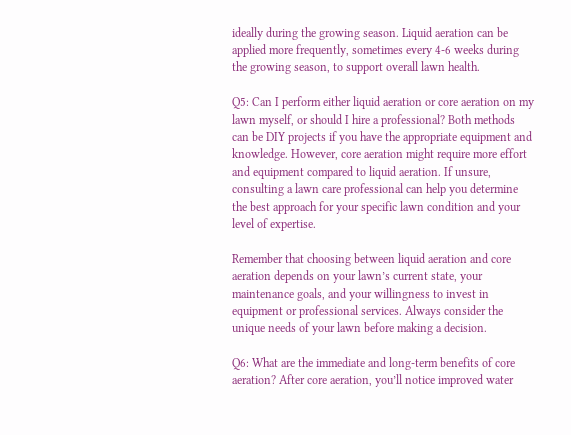ideally during the growing season. Liquid aeration can be applied more frequently, sometimes every 4-6 weeks during the growing season, to support overall lawn health.

Q5: Can I perform either liquid aeration or core aeration on my lawn myself, or should I hire a professional? Both methods can be DIY projects if you have the appropriate equipment and knowledge. However, core aeration might require more effort and equipment compared to liquid aeration. If unsure, consulting a lawn care professional can help you determine the best approach for your specific lawn condition and your level of expertise.

Remember that choosing between liquid aeration and core aeration depends on your lawn’s current state, your maintenance goals, and your willingness to invest in equipment or professional services. Always consider the unique needs of your lawn before making a decision.

Q6: What are the immediate and long-term benefits of core aeration? After core aeration, you’ll notice improved water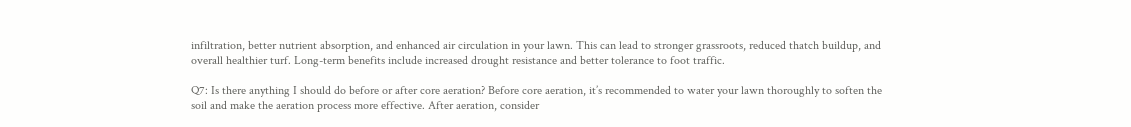infiltration, better nutrient absorption, and enhanced air circulation in your lawn. This can lead to stronger grassroots, reduced thatch buildup, and overall healthier turf. Long-term benefits include increased drought resistance and better tolerance to foot traffic.

Q7: Is there anything I should do before or after core aeration? Before core aeration, it’s recommended to water your lawn thoroughly to soften the soil and make the aeration process more effective. After aeration, consider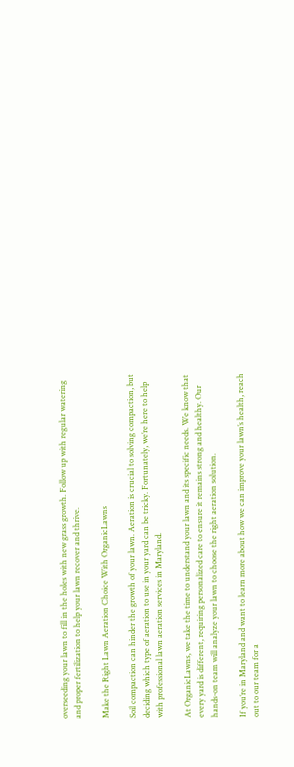overseeding your lawn to fill in the holes with new grass growth. Follow up with regular watering and proper fertilization to help your lawn recover and thrive.

Make the Right Lawn Aeration Choice With OrganicLawns

Soil compaction can hinder the growth of your lawn. Aeration is crucial to solving compaction, but deciding which type of aeration to use in your yard can be tricky. Fortunately, we’re here to help with professional lawn aeration services in Maryland.

At OrganicLawns, we take the time to understand your lawn and its specific needs. We know that every yard is different, requiring personalized care to ensure it remains strong and healthy. Our hands-on team will analyze your lawn to choose the right aeration solution.

If you’re in Maryland and want to learn more about how we can improve your lawn’s health, reach out to our team for a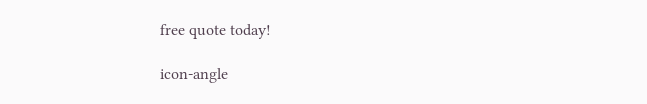free quote today!

icon-angle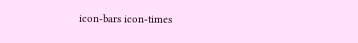icon-bars icon-times